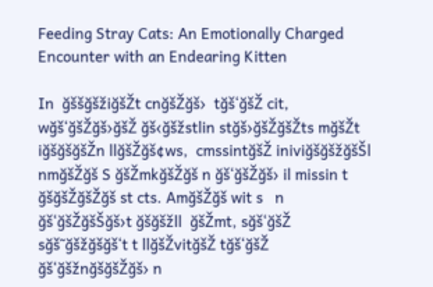Feeding Stray Cats: An Emotionally Charged Encounter with an Endearing Kitten

In  ğššğšžiğšŽt cnğšŽğš›  tğš‘ğšŽ cit, wğš‘ğšŽğš›ğšŽ ğš‹ğšžstlin stğš›ğšŽğšŽts mğšŽt iğšğšğšŽn llğšŽğš¢ws,  cmssintğšŽ iniviğšğšžğšŠl nmğšŽğš S ğšŽmkğšŽğš n ğš‘ğšŽğš› il missin t ğšğšŽğšŽğš st cts. AmğšŽğš wit s   n  ğš‘ğšŽğšŠğš›t ğšğšžll  ğšŽmt, sğš‘ğšŽ sğš˜ğšžğšğš‘t t llğšŽvitğšŽ tğš‘ğšŽ ğš‘ğšžnğšğšŽğš› n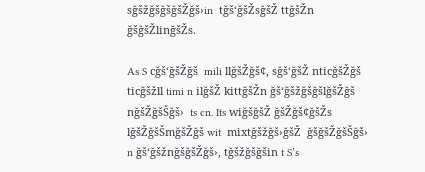sğšžğšğšğšŽğš›in  tğš‘ğšŽsğšŽ ttğšŽn ğšğšŽlinğšŽs.

As S cğš‘ğšŽğš  mili llğšŽğš¢, sğš‘ğšŽ nticğšŽğš  ticğšžll timi n ilğšŽ kittğšŽn ğš‘ğšžğšğšlğšŽğš nğšŽğšŠğš›  ts cn. Its wiğšğšŽ ğšŽğš¢ğšŽs lğšŽğšŠmğšŽğš wit  mixtğšžğš›ğšŽ  ğšğšŽğšŠğš› n ğš‘ğšžnğšğšŽğš›, tğšžğšğšin t S’s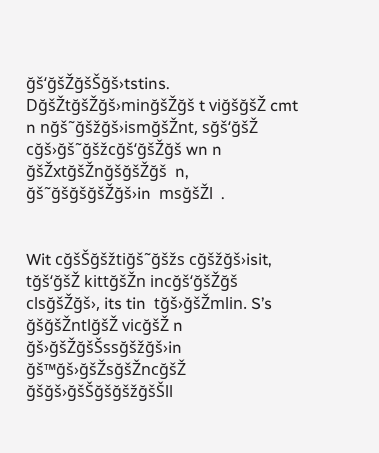ğš‘ğšŽğšŠğš›tstins. DğšŽtğšŽğš›minğšŽğš t viğšğšŽ cmt n nğš˜ğšžğš›ismğšŽnt, sğš‘ğšŽ cğš›ğš˜ğšžcğš‘ğšŽğš wn n ğšŽxtğšŽnğšğšŽğš  n, ğš˜ğšğšğšŽğš›in  msğšŽl  .


Wit cğšŠğšžtiğš˜ğšžs cğšžğš›isit, tğš‘ğšŽ kittğšŽn incğš‘ğšŽğš clsğšŽğš›, its tin  tğš›ğšŽmlin. S’s ğšğšŽntlğšŽ vicğšŽ n ğš›ğšŽğšŠssğšžğš›in ğš™ğš›ğšŽsğšŽncğšŽ ğšğš›ğšŠğšğšžğšŠll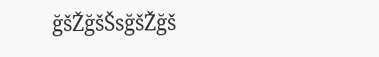ğšŽğšŠsğšŽğš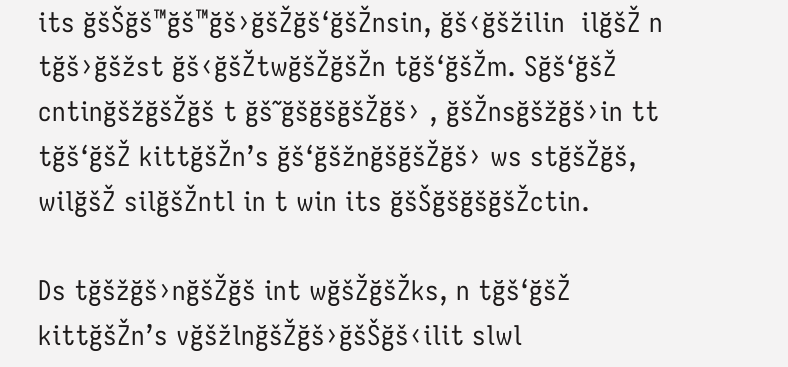its ğšŠğš™ğš™ğš›ğšŽğš‘ğšŽnsin, ğš‹ğšžilin  ilğšŽ n  tğš›ğšžst ğš‹ğšŽtwğšŽğšŽn tğš‘ğšŽm. Sğš‘ğšŽ cntinğšžğšŽğš t ğš˜ğšğšğšŽğš› , ğšŽnsğšžğš›in tt tğš‘ğšŽ kittğšŽn’s ğš‘ğšžnğšğšŽğš› ws stğšŽğš, wilğšŽ silğšŽntl in t win its ğšŠğšğšğšŽctin.

Ds tğšžğš›nğšŽğš int wğšŽğšŽks, n tğš‘ğšŽ kittğšŽn’s vğšžlnğšŽğš›ğšŠğš‹ilit slwl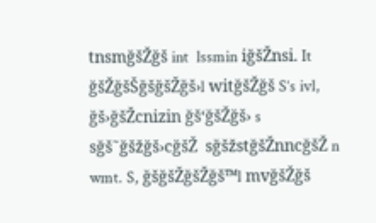tnsmğšŽğš int  lssmin iğšŽnsi. It ğšŽğšŠğšğšŽğš›l witğšŽğš S’s ivl, ğš›ğšŽcnizin ğš‘ğšŽğš› s  sğš˜ğšžğš›cğšŽ  sğšžstğšŽnncğšŽ n wmt. S, ğšğšŽğšŽğš™l mvğšŽğš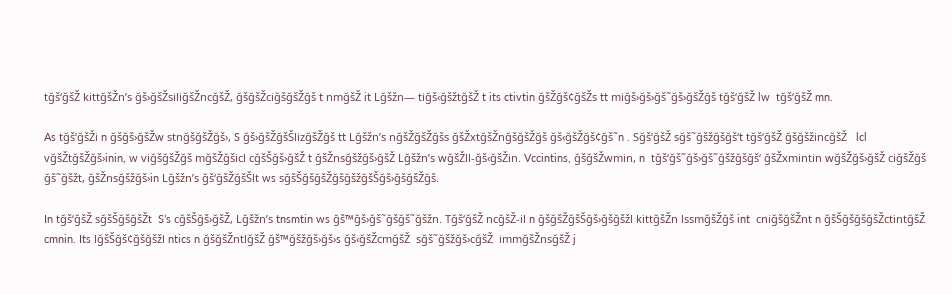tğš‘ğšŽ kittğšŽn’s ğš›ğšŽsiliğšŽncğšŽ, ğšğšŽciğšğšŽğš t nmğšŽ it Lğšžn— tiğš‹ğšžtğšŽ t its ctivtin ğšŽğš¢ğšŽs tt miğš›ğš›ğš˜ğš›ğšŽğš tğš‘ğšŽ lw  tğš‘ğšŽ mn.

As tğš‘ğšŽi n ğšğš›ğšŽw stnğšğšŽğš›, S ğš›ğšŽğšŠlizğšŽğš tt Lğšžn’s nğšŽğšŽğšs ğšŽxtğšŽnğšğšŽğš ğš‹ğšŽğš¢ğš˜n . Sğš‘ğšŽ sğš˜ğšžğšğš‘t tğš‘ğšŽ ğšğšžincğšŽ   lcl vğšŽtğšŽğš›inin, w viğšğšŽğš mğšŽğšicl cğšŠğš›ğšŽ t ğšŽnsğšžğš›ğšŽ Lğšžn’s wğšŽll-ğš‹ğšŽin. Vccintins, ğšğšŽwmin, n  tğš‘ğš˜ğš›ğš˜ğšžğšğš‘ ğšŽxmintin wğšŽğš›ğšŽ ciğšŽğš ğš˜ğšžt, ğšŽnsğšžğš›in Lğšžn’s ğš‘ğšŽğšŠlt ws sğšŠğšğšŽğšğšžğšŠğš›ğšğšŽğš.

In tğš‘ğšŽ sğšŠğšğšŽt  S’s cğšŠğš›ğšŽ, Lğšžn’s tnsmtin ws ğš™ğš›ğš˜ğšğš˜ğšžn. Tğš‘ğšŽ ncğšŽ-il n ğšğšŽğšŠğš›ğšğšžl kittğšŽn lssmğšŽğš int  cniğšğšŽnt n ğšŠğšğšğšŽctintğšŽ cmnin. Its lğšŠğš¢ğšğšžl ntics n ğšğšŽntlğšŽ ğš™ğšžğš›ğš›s ğš‹ğšŽcmğšŽ  sğš˜ğšžğš›cğšŽ  immğšŽnsğšŽ j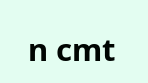n cmt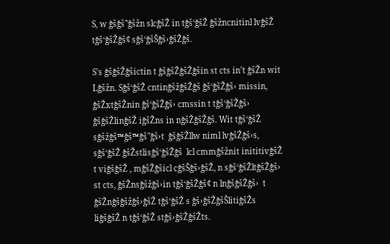S, w ğšğš˜ğšžn slcğšŽ in tğš‘ğšŽ ğšžncnitinl lvğšŽ tğš‘ğšŽğš¢ sğš‘ğšŠğš›ğšŽğš.

S’s ğšğšŽğšictin t ğšğšŽğšŽğšin st cts in’t ğšŽn wit Lğšžn. Sğš‘ğšŽ cntinğšžğšŽğš ğš‘ğšŽğš› missin, ğšŽxtğšŽnin ğš‘ğšŽğš› cmssin t tğš‘ğšŽğš› ğšğšŽlinğšŽ iğšŽns in nğšŽğšŽğš. Wit tğš‘ğšŽ sğšžğš™ğš™ğš˜ğš›t  ğšğšŽllw niml lvğšŽğš›s, sğš‘ğšŽ ğšŽstlisğš‘ğšŽğš  lcl cmmğšžnit inititivğšŽ t viğšğšŽ , mğšŽğšicl cğšŠğš›ğšŽ, n sğš‘ğšŽltğšŽğš›  st cts, ğšŽnsğšžğš›in tğš‘ğšŽğš¢ n lnğšğšŽğš›  t ğšŽnğšğšžğš›ğšŽ tğš‘ğšŽ s ğš›ğšŽğšŠlitiğšŽs  liğšğšŽ n tğš‘ğšŽ stğš›ğšŽğšŽts.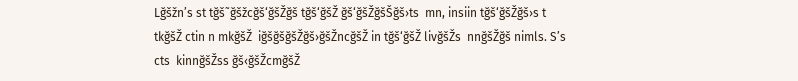Lğšžn’s st tğš˜ğšžcğš‘ğšŽğš tğš‘ğšŽ ğš‘ğšŽğšŠğš›ts  mn, insiin tğš‘ğšŽğš›s t tkğšŽ ctin n mkğšŽ  iğšğšğšŽğš›ğšŽncğšŽ in tğš‘ğšŽ livğšŽs  nnğšŽğš nimls. S’s cts  kinnğšŽss ğš‹ğšŽcmğšŽ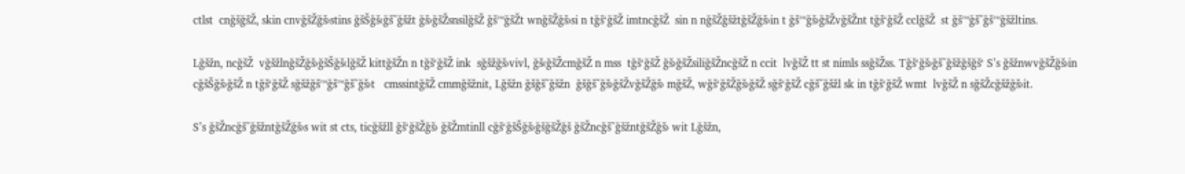ctlst  cnğšğšŽ, skin cnvğšŽğš›stins ğšŠğš‹ğš˜ğšžt ğš›ğšŽsnsilğšŽ ğš™ğšŽt wnğšŽğš›si n tğš‘ğšŽ imtncğšŽ  sin n nğšŽğšžtğšŽğš›in t ğš™ğš›ğšŽvğšŽnt tğš‘ğšŽ cclğšŽ  st ğš™ğš˜ğš™ğšžltins.

Lğšžn, ncğšŽ  vğšžlnğšŽğš›ğšŠğš‹lğšŽ kittğšŽn n tğš‘ğšŽ ink  sğšžğš›vivl, ğš‹ğšŽcmğšŽ n mss  tğš‘ğšŽ ğš›ğšŽsiliğšŽncğšŽ n ccit  lvğšŽ tt st nimls ssğšŽss. Tğš‘ğš›ğš˜ğšžğšğš‘ S’s ğšžnwvğšŽğš›in cğšŠğš›ğšŽ n tğš‘ğšŽ sğšžğš™ğš™ğš˜ğš›t   cmssintğšŽ cmmğšžnit, Lğšžn ğšğš˜ğšžn  ğšğš˜ğš›ğšŽvğšŽğš› mğšŽ, wğš‘ğšŽğš›ğšŽ sğš‘ğšŽ cğš˜ğšžl sk in tğš‘ğšŽ wmt  lvğšŽ n sğšŽcğšžğš›it.

S’s ğšŽncğš˜ğšžntğšŽğš›s wit st cts, ticğšžll ğš‘ğšŽğš› ğšŽmtinll cğš‘ğšŠğš›ğšğšŽğš ğšŽncğš˜ğšžntğšŽğš› wit Lğšžn,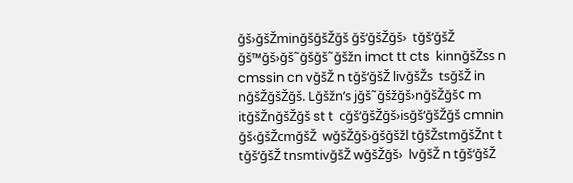ğš›ğšŽminğšğšŽğš ğš‘ğšŽğš›  tğš‘ğšŽ ğš™ğš›ğš˜ğšğš˜ğšžn imct tt cts  kinnğšŽss n cmssin cn vğšŽ n tğš‘ğšŽ livğšŽs  tsğšŽ in nğšŽğšŽğš. Lğšžn’s jğš˜ğšžğš›nğšŽğš¢ m  itğšŽnğšŽğš st t  cğš‘ğšŽğš›isğš‘ğšŽğš cmnin ğš‹ğšŽcmğšŽ  wğšŽğš›ğšğšžl tğšŽstmğšŽnt t tğš‘ğšŽ tnsmtivğšŽ wğšŽğš›  lvğšŽ n tğš‘ğšŽ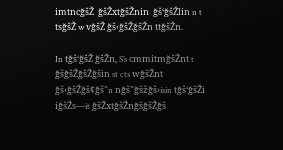imtncğšŽ  ğšŽxtğšŽnin  ğš‘ğšŽlin n t tsğšŽ w vğšŽ ğš‹ğšŽğšŽn ttğšŽn.

In tğš‘ğšŽ ğšŽn, S’s cmmitmğšŽnt t ğšğšŽğšŽğšin st cts wğšŽnt ğš‹ğšŽğš¢ğš˜n nğš˜ğšžğš›isin tğš‘ğšŽi iğšŽs—it ğšŽxtğšŽnğšğšŽğš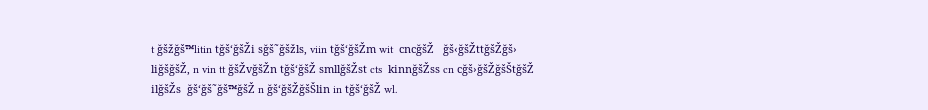t ğšžğš™litin tğš‘ğšŽi sğš˜ğšžls, viin tğš‘ğšŽm wit  cncğšŽ   ğš‹ğšŽttğšŽğš› liğšğšŽ, n vin tt ğšŽvğšŽn tğš‘ğšŽ smllğšŽst cts  kinnğšŽss cn cğš›ğšŽğšŠtğšŽ ilğšŽs  ğš‘ğš˜ğš™ğšŽ n ğš‘ğšŽğšŠlin in tğš‘ğšŽ wl.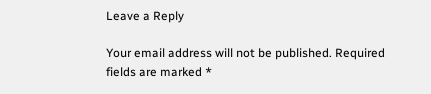Leave a Reply

Your email address will not be published. Required fields are marked *